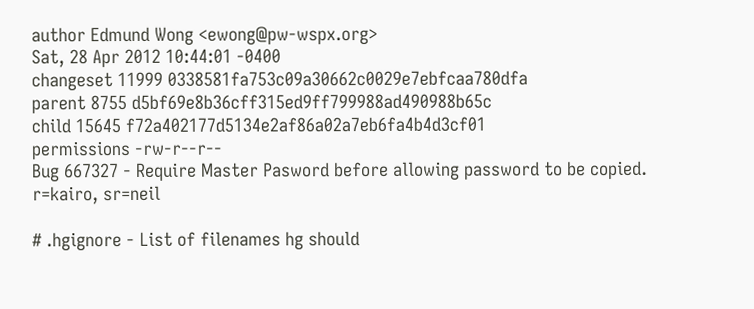author Edmund Wong <ewong@pw-wspx.org>
Sat, 28 Apr 2012 10:44:01 -0400
changeset 11999 0338581fa753c09a30662c0029e7ebfcaa780dfa
parent 8755 d5bf69e8b36cff315ed9ff799988ad490988b65c
child 15645 f72a402177d5134e2af86a02a7eb6fa4b4d3cf01
permissions -rw-r--r--
Bug 667327 - Require Master Pasword before allowing password to be copied. r=kairo, sr=neil

# .hgignore - List of filenames hg should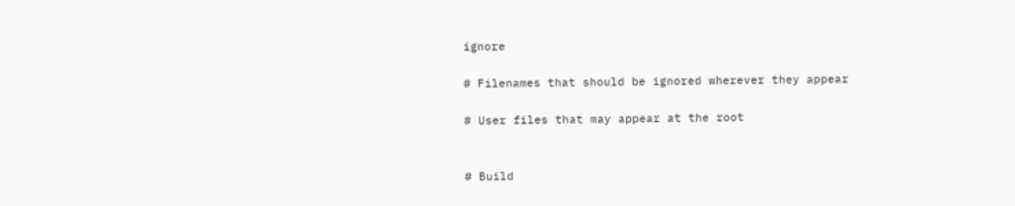ignore

# Filenames that should be ignored wherever they appear

# User files that may appear at the root


# Build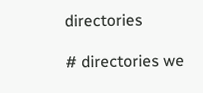directories

# directories we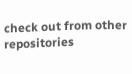check out from other repositories